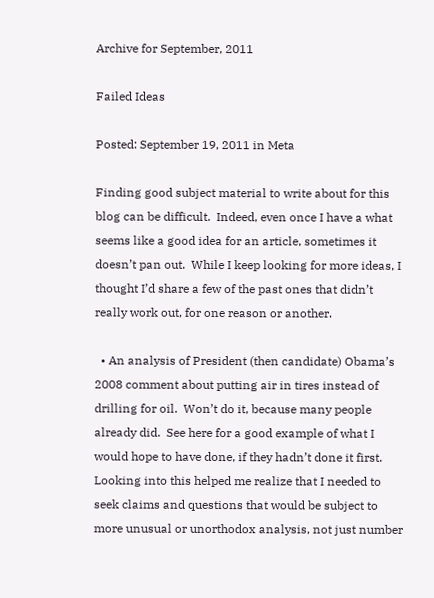Archive for September, 2011

Failed Ideas

Posted: September 19, 2011 in Meta

Finding good subject material to write about for this blog can be difficult.  Indeed, even once I have a what seems like a good idea for an article, sometimes it doesn’t pan out.  While I keep looking for more ideas, I thought I’d share a few of the past ones that didn’t really work out, for one reason or another.

  • An analysis of President (then candidate) Obama’s 2008 comment about putting air in tires instead of drilling for oil.  Won’t do it, because many people already did.  See here for a good example of what I would hope to have done, if they hadn’t done it first.  Looking into this helped me realize that I needed to seek claims and questions that would be subject to more unusual or unorthodox analysis, not just number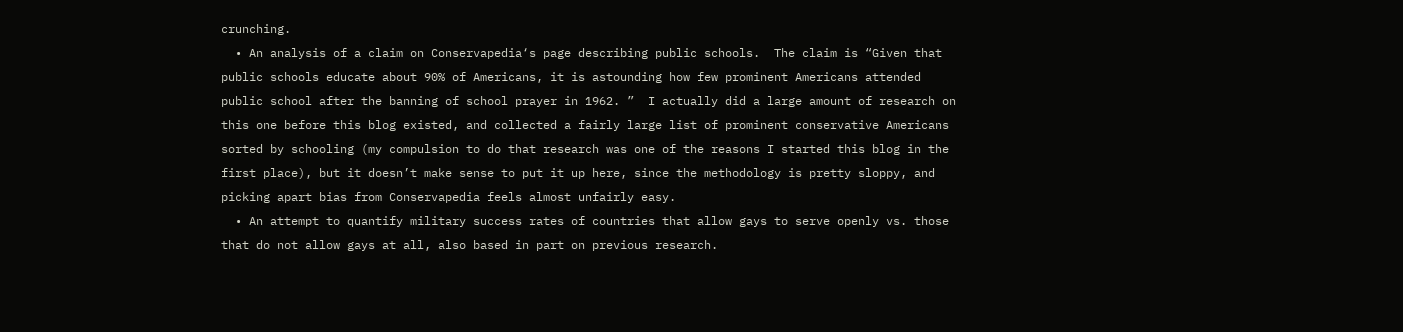crunching.
  • An analysis of a claim on Conservapedia‘s page describing public schools.  The claim is “Given that public schools educate about 90% of Americans, it is astounding how few prominent Americans attended public school after the banning of school prayer in 1962. ”  I actually did a large amount of research on this one before this blog existed, and collected a fairly large list of prominent conservative Americans sorted by schooling (my compulsion to do that research was one of the reasons I started this blog in the first place), but it doesn’t make sense to put it up here, since the methodology is pretty sloppy, and picking apart bias from Conservapedia feels almost unfairly easy.
  • An attempt to quantify military success rates of countries that allow gays to serve openly vs. those that do not allow gays at all, also based in part on previous research.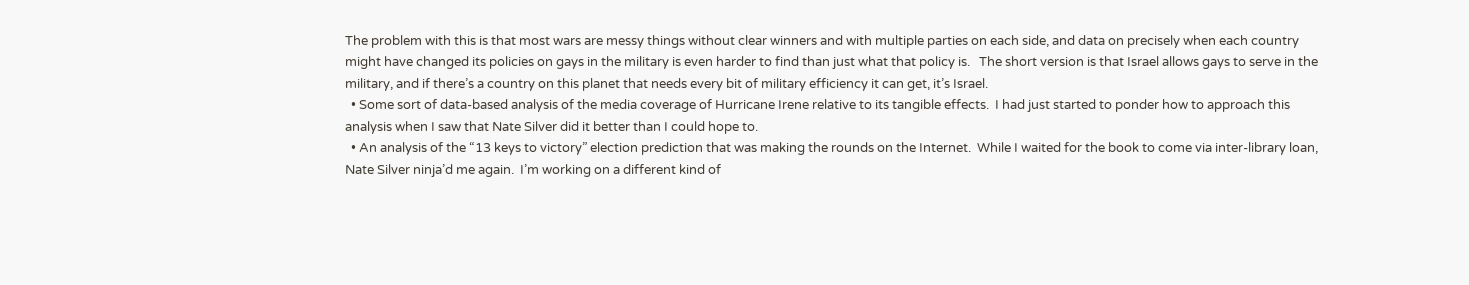The problem with this is that most wars are messy things without clear winners and with multiple parties on each side, and data on precisely when each country might have changed its policies on gays in the military is even harder to find than just what that policy is.   The short version is that Israel allows gays to serve in the military, and if there’s a country on this planet that needs every bit of military efficiency it can get, it’s Israel.
  • Some sort of data-based analysis of the media coverage of Hurricane Irene relative to its tangible effects.  I had just started to ponder how to approach this analysis when I saw that Nate Silver did it better than I could hope to.
  • An analysis of the “13 keys to victory” election prediction that was making the rounds on the Internet.  While I waited for the book to come via inter-library loan, Nate Silver ninja’d me again.  I’m working on a different kind of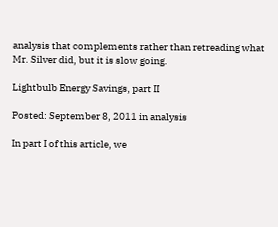analysis that complements rather than retreading what Mr. Silver did, but it is slow going.

Lightbulb Energy Savings, part II

Posted: September 8, 2011 in analysis

In part I of this article, we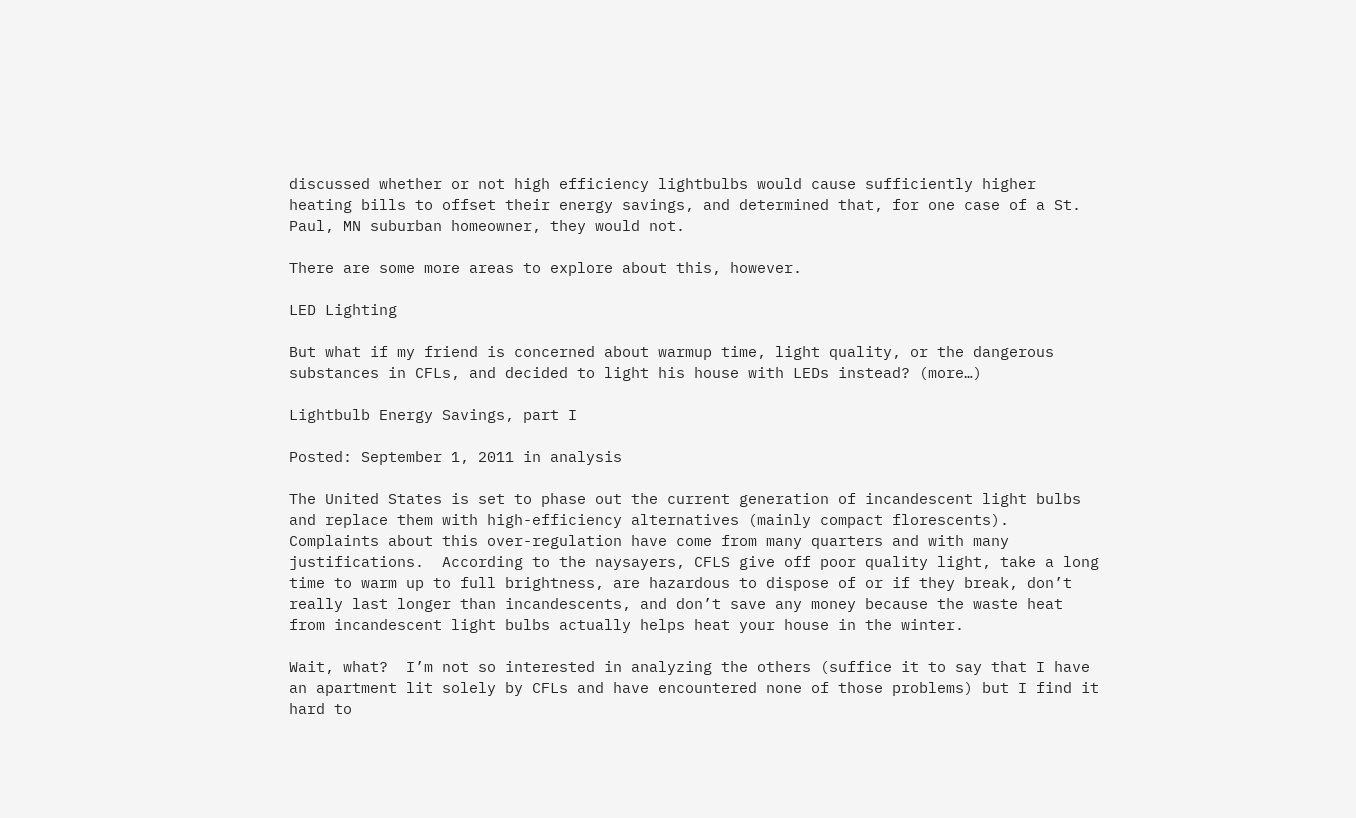discussed whether or not high efficiency lightbulbs would cause sufficiently higher heating bills to offset their energy savings, and determined that, for one case of a St. Paul, MN suburban homeowner, they would not.

There are some more areas to explore about this, however.

LED Lighting

But what if my friend is concerned about warmup time, light quality, or the dangerous substances in CFLs, and decided to light his house with LEDs instead? (more…)

Lightbulb Energy Savings, part I

Posted: September 1, 2011 in analysis

The United States is set to phase out the current generation of incandescent light bulbs and replace them with high-efficiency alternatives (mainly compact florescents).  Complaints about this over-regulation have come from many quarters and with many justifications.  According to the naysayers, CFLS give off poor quality light, take a long time to warm up to full brightness, are hazardous to dispose of or if they break, don’t really last longer than incandescents, and don’t save any money because the waste heat from incandescent light bulbs actually helps heat your house in the winter.

Wait, what?  I’m not so interested in analyzing the others (suffice it to say that I have an apartment lit solely by CFLs and have encountered none of those problems) but I find it hard to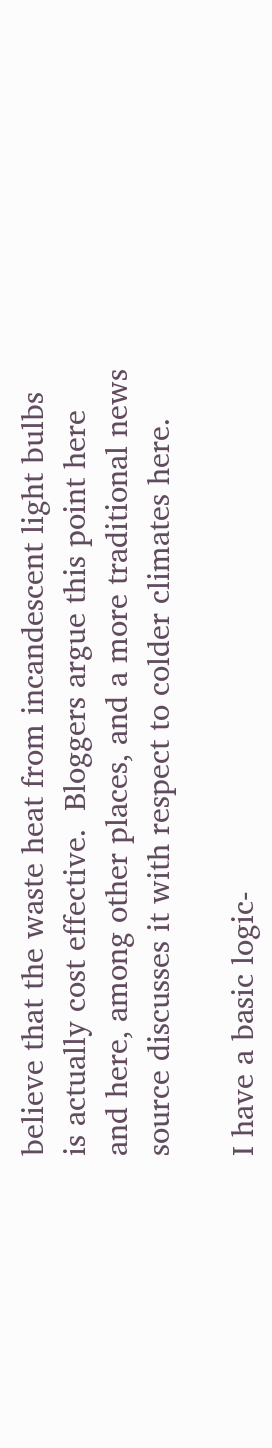believe that the waste heat from incandescent light bulbs is actually cost effective.  Bloggers argue this point here and here, among other places, and a more traditional news source discusses it with respect to colder climates here.

I have a basic logic-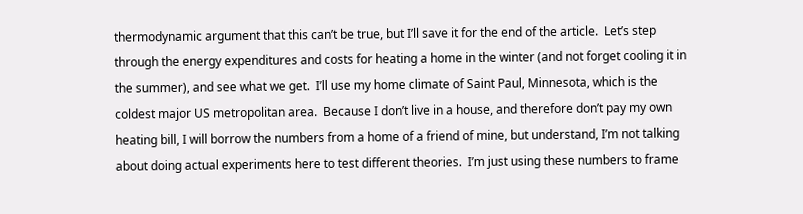thermodynamic argument that this can’t be true, but I’ll save it for the end of the article.  Let’s step through the energy expenditures and costs for heating a home in the winter (and not forget cooling it in the summer), and see what we get.  I’ll use my home climate of Saint Paul, Minnesota, which is the coldest major US metropolitan area.  Because I don’t live in a house, and therefore don’t pay my own heating bill, I will borrow the numbers from a home of a friend of mine, but understand, I’m not talking about doing actual experiments here to test different theories.  I’m just using these numbers to frame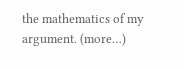the mathematics of my argument. (more…)